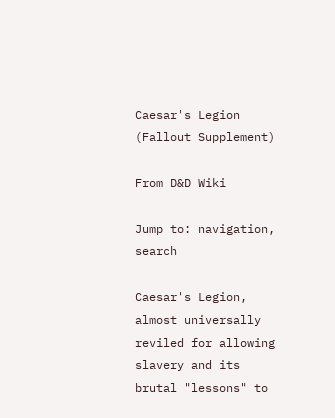Caesar's Legion (Fallout Supplement)

From D&D Wiki

Jump to: navigation, search

Caesar's Legion, almost universally reviled for allowing slavery and its brutal "lessons" to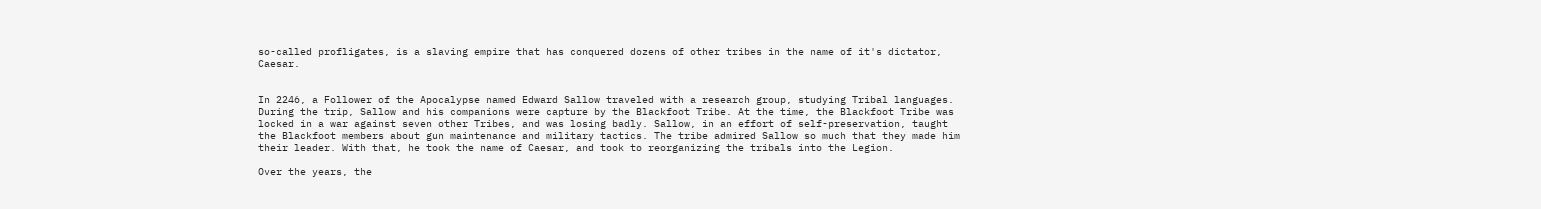so-called profligates, is a slaving empire that has conquered dozens of other tribes in the name of it's dictator, Caesar.


In 2246, a Follower of the Apocalypse named Edward Sallow traveled with a research group, studying Tribal languages. During the trip, Sallow and his companions were capture by the Blackfoot Tribe. At the time, the Blackfoot Tribe was locked in a war against seven other Tribes, and was losing badly. Sallow, in an effort of self-preservation, taught the Blackfoot members about gun maintenance and military tactics. The tribe admired Sallow so much that they made him their leader. With that, he took the name of Caesar, and took to reorganizing the tribals into the Legion.

Over the years, the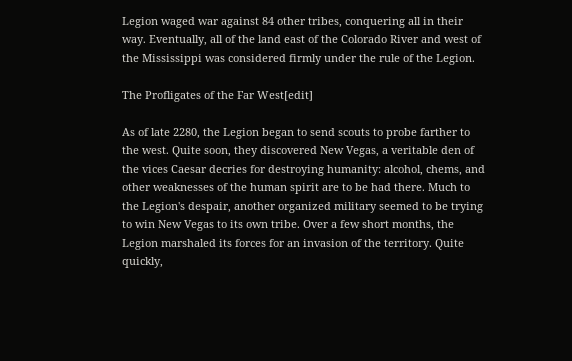Legion waged war against 84 other tribes, conquering all in their way. Eventually, all of the land east of the Colorado River and west of the Mississippi was considered firmly under the rule of the Legion.

The Profligates of the Far West[edit]

As of late 2280, the Legion began to send scouts to probe farther to the west. Quite soon, they discovered New Vegas, a veritable den of the vices Caesar decries for destroying humanity: alcohol, chems, and other weaknesses of the human spirit are to be had there. Much to the Legion's despair, another organized military seemed to be trying to win New Vegas to its own tribe. Over a few short months, the Legion marshaled its forces for an invasion of the territory. Quite quickly,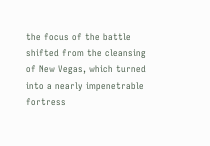the focus of the battle shifted from the cleansing of New Vegas, which turned into a nearly impenetrable fortress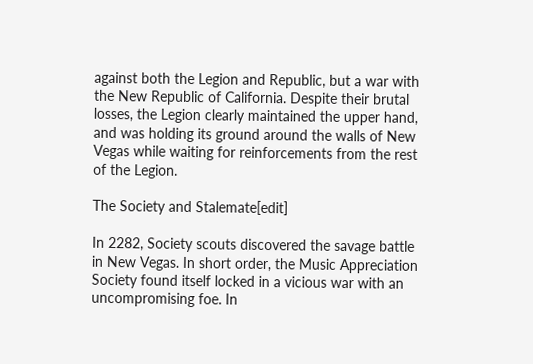against both the Legion and Republic, but a war with the New Republic of California. Despite their brutal losses, the Legion clearly maintained the upper hand, and was holding its ground around the walls of New Vegas while waiting for reinforcements from the rest of the Legion.

The Society and Stalemate[edit]

In 2282, Society scouts discovered the savage battle in New Vegas. In short order, the Music Appreciation Society found itself locked in a vicious war with an uncompromising foe. In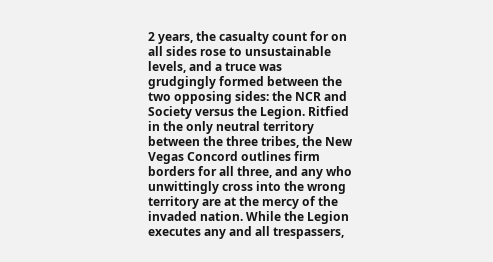2 years, the casualty count for on all sides rose to unsustainable levels, and a truce was grudgingly formed between the two opposing sides: the NCR and Society versus the Legion. Ritfied in the only neutral territory between the three tribes, the New Vegas Concord outlines firm borders for all three, and any who unwittingly cross into the wrong territory are at the mercy of the invaded nation. While the Legion executes any and all trespassers,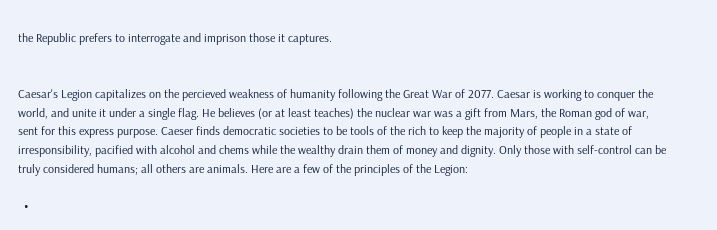the Republic prefers to interrogate and imprison those it captures.


Caesar's Legion capitalizes on the percieved weakness of humanity following the Great War of 2077. Caesar is working to conquer the world, and unite it under a single flag. He believes (or at least teaches) the nuclear war was a gift from Mars, the Roman god of war, sent for this express purpose. Caeser finds democratic societies to be tools of the rich to keep the majority of people in a state of irresponsibility, pacified with alcohol and chems while the wealthy drain them of money and dignity. Only those with self-control can be truly considered humans; all others are animals. Here are a few of the principles of the Legion:

  •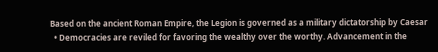Based on the ancient Roman Empire, the Legion is governed as a military dictatorship by Caesar
  • Democracies are reviled for favoring the wealthy over the worthy. Advancement in the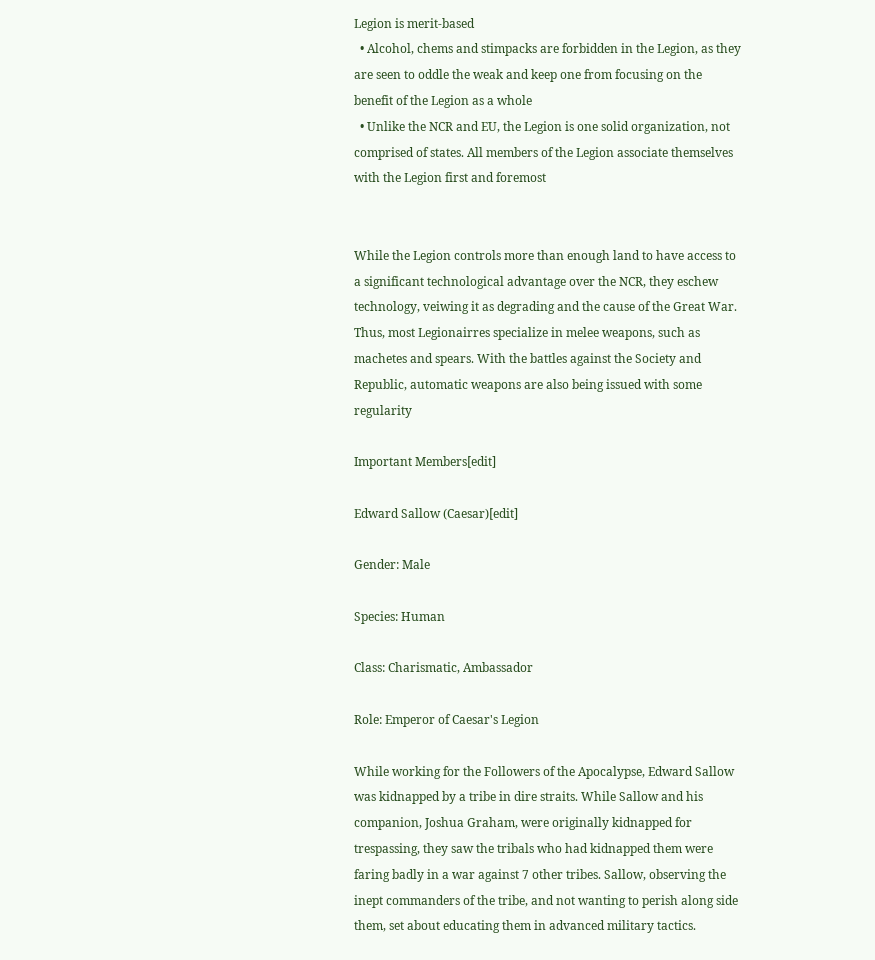Legion is merit-based
  • Alcohol, chems and stimpacks are forbidden in the Legion, as they are seen to oddle the weak and keep one from focusing on the benefit of the Legion as a whole
  • Unlike the NCR and EU, the Legion is one solid organization, not comprised of states. All members of the Legion associate themselves with the Legion first and foremost


While the Legion controls more than enough land to have access to a significant technological advantage over the NCR, they eschew technology, veiwing it as degrading and the cause of the Great War. Thus, most Legionairres specialize in melee weapons, such as machetes and spears. With the battles against the Society and Republic, automatic weapons are also being issued with some regularity

Important Members[edit]

Edward Sallow (Caesar)[edit]

Gender: Male

Species: Human

Class: Charismatic, Ambassador

Role: Emperor of Caesar's Legion

While working for the Followers of the Apocalypse, Edward Sallow was kidnapped by a tribe in dire straits. While Sallow and his companion, Joshua Graham, were originally kidnapped for trespassing, they saw the tribals who had kidnapped them were faring badly in a war against 7 other tribes. Sallow, observing the inept commanders of the tribe, and not wanting to perish along side them, set about educating them in advanced military tactics.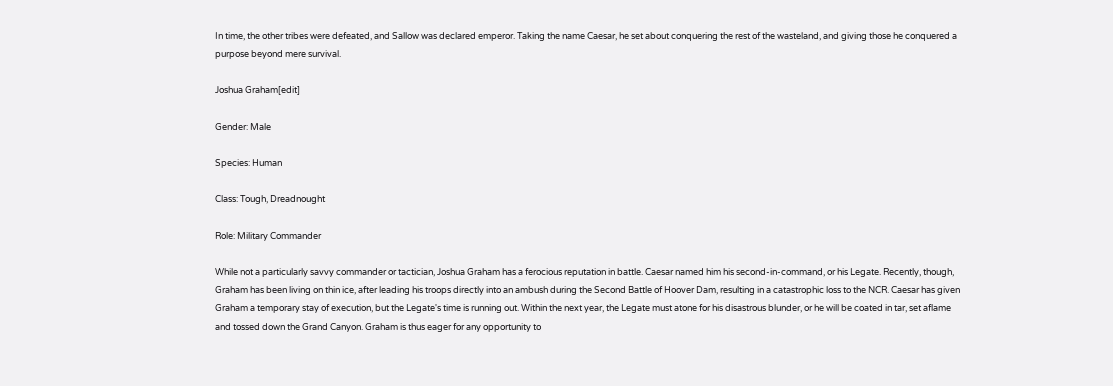In time, the other tribes were defeated, and Sallow was declared emperor. Taking the name Caesar, he set about conquering the rest of the wasteland, and giving those he conquered a purpose beyond mere survival.

Joshua Graham[edit]

Gender: Male

Species: Human

Class: Tough, Dreadnought

Role: Military Commander

While not a particularly savvy commander or tactician, Joshua Graham has a ferocious reputation in battle. Caesar named him his second-in-command, or his Legate. Recently, though, Graham has been living on thin ice, after leading his troops directly into an ambush during the Second Battle of Hoover Dam, resulting in a catastrophic loss to the NCR. Caesar has given Graham a temporary stay of execution, but the Legate's time is running out. Within the next year, the Legate must atone for his disastrous blunder, or he will be coated in tar, set aflame and tossed down the Grand Canyon. Graham is thus eager for any opportunity to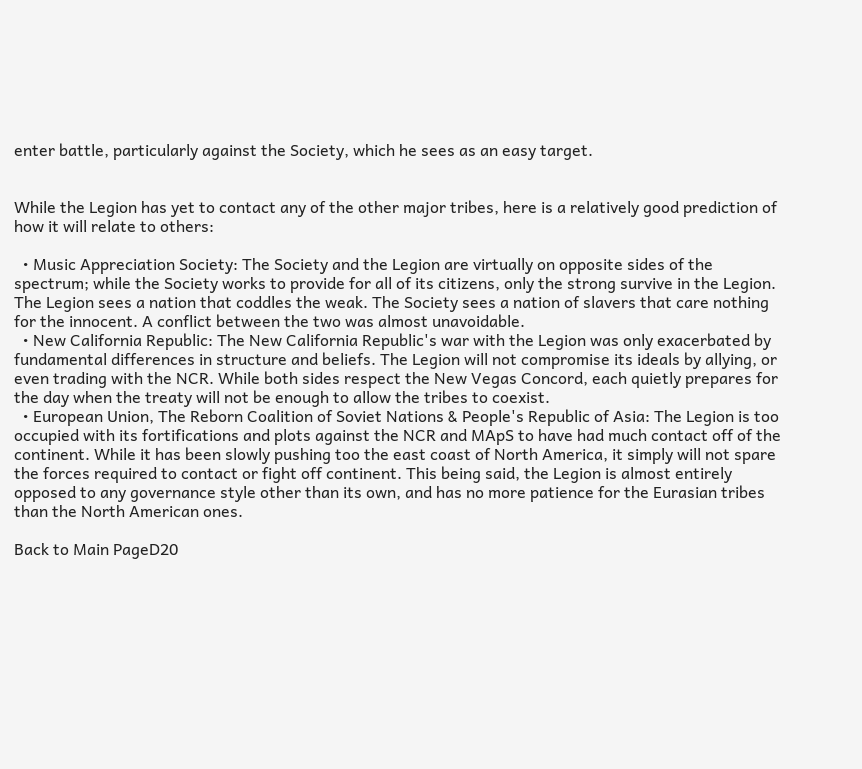enter battle, particularly against the Society, which he sees as an easy target.


While the Legion has yet to contact any of the other major tribes, here is a relatively good prediction of how it will relate to others:

  • Music Appreciation Society: The Society and the Legion are virtually on opposite sides of the spectrum; while the Society works to provide for all of its citizens, only the strong survive in the Legion. The Legion sees a nation that coddles the weak. The Society sees a nation of slavers that care nothing for the innocent. A conflict between the two was almost unavoidable.
  • New California Republic: The New California Republic's war with the Legion was only exacerbated by fundamental differences in structure and beliefs. The Legion will not compromise its ideals by allying, or even trading with the NCR. While both sides respect the New Vegas Concord, each quietly prepares for the day when the treaty will not be enough to allow the tribes to coexist.
  • European Union, The Reborn Coalition of Soviet Nations & People's Republic of Asia: The Legion is too occupied with its fortifications and plots against the NCR and MApS to have had much contact off of the continent. While it has been slowly pushing too the east coast of North America, it simply will not spare the forces required to contact or fight off continent. This being said, the Legion is almost entirely opposed to any governance style other than its own, and has no more patience for the Eurasian tribes than the North American ones.

Back to Main PageD20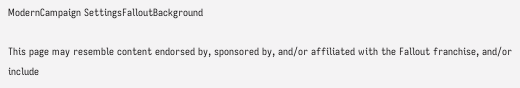ModernCampaign SettingsFalloutBackground

This page may resemble content endorsed by, sponsored by, and/or affiliated with the Fallout franchise, and/or include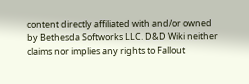content directly affiliated with and/or owned by Bethesda Softworks LLC. D&D Wiki neither claims nor implies any rights to Fallout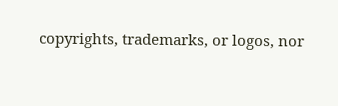copyrights, trademarks, or logos, nor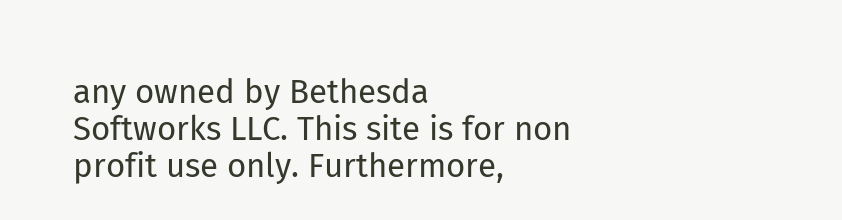any owned by Bethesda Softworks LLC. This site is for non profit use only. Furthermore,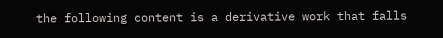the following content is a derivative work that falls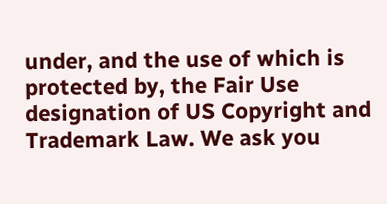under, and the use of which is protected by, the Fair Use designation of US Copyright and Trademark Law. We ask you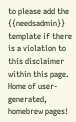to please add the {{needsadmin}} template if there is a violation to this disclaimer within this page.
Home of user-generated,
homebrew pages!